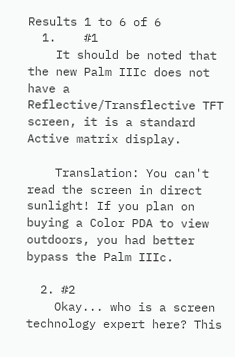Results 1 to 6 of 6
  1.    #1
    It should be noted that the new Palm IIIc does not have a Reflective/Transflective TFT screen, it is a standard Active matrix display.

    Translation: You can't read the screen in direct sunlight! If you plan on buying a Color PDA to view outdoors, you had better bypass the Palm IIIc.

  2. #2
    Okay... who is a screen technology expert here? This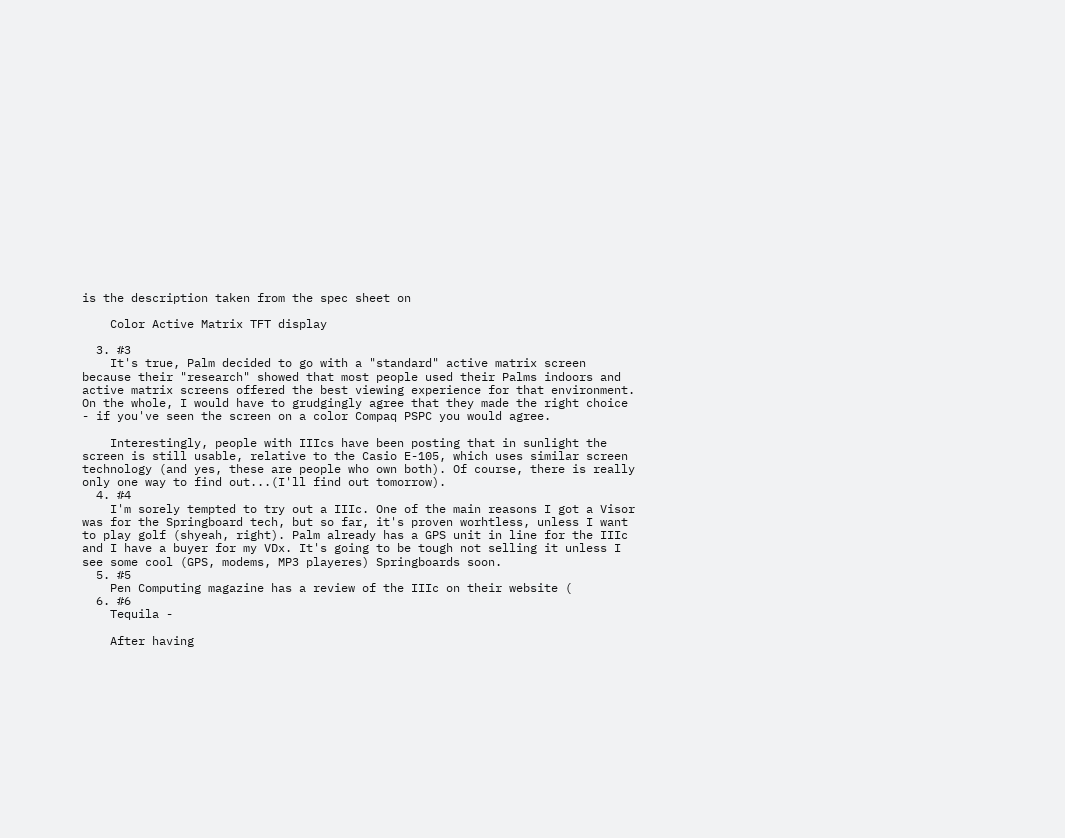is the description taken from the spec sheet on

    Color Active Matrix TFT display

  3. #3
    It's true, Palm decided to go with a "standard" active matrix screen because their "research" showed that most people used their Palms indoors and active matrix screens offered the best viewing experience for that environment. On the whole, I would have to grudgingly agree that they made the right choice - if you've seen the screen on a color Compaq PSPC you would agree.

    Interestingly, people with IIIcs have been posting that in sunlight the screen is still usable, relative to the Casio E-105, which uses similar screen technology (and yes, these are people who own both). Of course, there is really only one way to find out...(I'll find out tomorrow).
  4. #4
    I'm sorely tempted to try out a IIIc. One of the main reasons I got a Visor was for the Springboard tech, but so far, it's proven worhtless, unless I want to play golf (shyeah, right). Palm already has a GPS unit in line for the IIIc and I have a buyer for my VDx. It's going to be tough not selling it unless I see some cool (GPS, modems, MP3 playeres) Springboards soon.
  5. #5
    Pen Computing magazine has a review of the IIIc on their website (
  6. #6
    Tequila -

    After having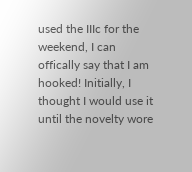used the IIIc for the weekend, I can offically say that I am hooked! Initially, I thought I would use it until the novelty wore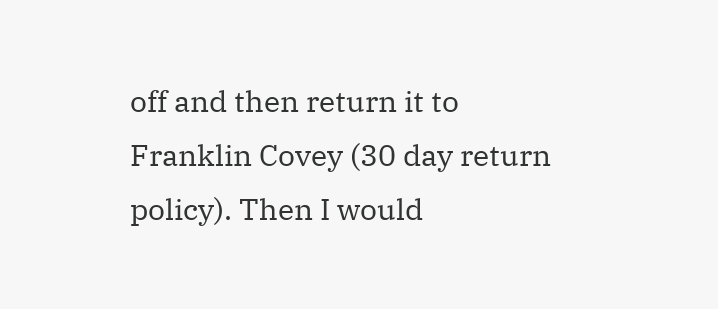off and then return it to Franklin Covey (30 day return policy). Then I would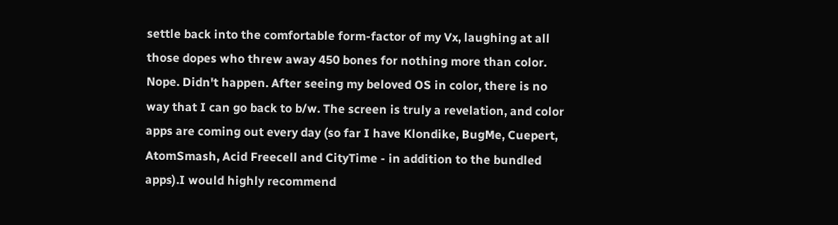settle back into the comfortable form-factor of my Vx, laughing at all those dopes who threw away 450 bones for nothing more than color. Nope. Didn't happen. After seeing my beloved OS in color, there is no way that I can go back to b/w. The screen is truly a revelation, and color apps are coming out every day (so far I have Klondike, BugMe, Cuepert, AtomSmash, Acid Freecell and CityTime - in addition to the bundled apps).I would highly recommend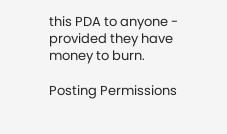this PDA to anyone - provided they have money to burn.

Posting Permissions